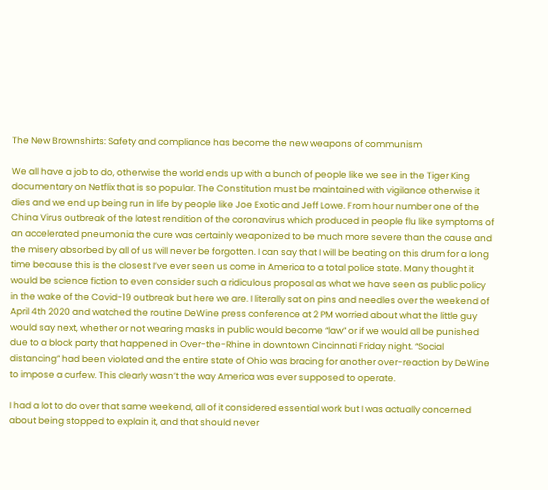The New Brownshirts: Safety and compliance has become the new weapons of communism

We all have a job to do, otherwise the world ends up with a bunch of people like we see in the Tiger King documentary on Netflix that is so popular. The Constitution must be maintained with vigilance otherwise it dies and we end up being run in life by people like Joe Exotic and Jeff Lowe. From hour number one of the China Virus outbreak of the latest rendition of the coronavirus which produced in people flu like symptoms of an accelerated pneumonia the cure was certainly weaponized to be much more severe than the cause and the misery absorbed by all of us will never be forgotten. I can say that I will be beating on this drum for a long time because this is the closest I’ve ever seen us come in America to a total police state. Many thought it would be science fiction to even consider such a ridiculous proposal as what we have seen as public policy in the wake of the Covid-19 outbreak but here we are. I literally sat on pins and needles over the weekend of April 4th 2020 and watched the routine DeWine press conference at 2 PM worried about what the little guy would say next, whether or not wearing masks in public would become “law” or if we would all be punished due to a block party that happened in Over-the-Rhine in downtown Cincinnati Friday night. “Social distancing” had been violated and the entire state of Ohio was bracing for another over-reaction by DeWine to impose a curfew. This clearly wasn’t the way America was ever supposed to operate.

I had a lot to do over that same weekend, all of it considered essential work but I was actually concerned about being stopped to explain it, and that should never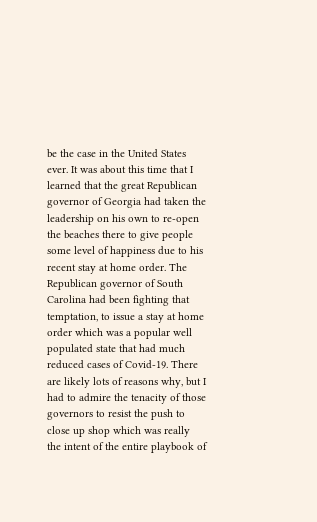be the case in the United States ever. It was about this time that I learned that the great Republican governor of Georgia had taken the leadership on his own to re-open the beaches there to give people some level of happiness due to his recent stay at home order. The Republican governor of South Carolina had been fighting that temptation, to issue a stay at home order which was a popular well populated state that had much reduced cases of Covid-19. There are likely lots of reasons why, but I had to admire the tenacity of those governors to resist the push to close up shop which was really the intent of the entire playbook of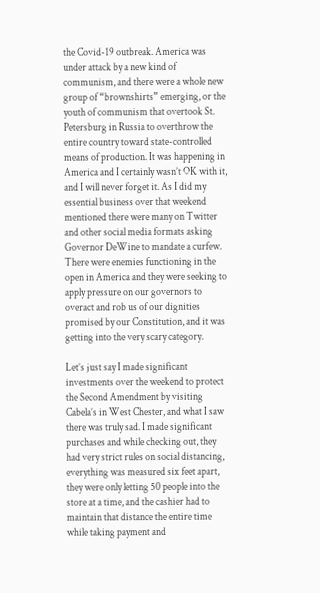the Covid-19 outbreak. America was under attack by a new kind of communism, and there were a whole new group of “brownshirts” emerging, or the youth of communism that overtook St. Petersburg in Russia to overthrow the entire country toward state-controlled means of production. It was happening in America and I certainly wasn’t OK with it, and I will never forget it. As I did my essential business over that weekend mentioned there were many on Twitter and other social media formats asking Governor DeWine to mandate a curfew. There were enemies functioning in the open in America and they were seeking to apply pressure on our governors to overact and rob us of our dignities promised by our Constitution, and it was getting into the very scary category.

Let’s just say I made significant investments over the weekend to protect the Second Amendment by visiting Cabela’s in West Chester, and what I saw there was truly sad. I made significant purchases and while checking out, they had very strict rules on social distancing, everything was measured six feet apart, they were only letting 50 people into the store at a time, and the cashier had to maintain that distance the entire time while taking payment and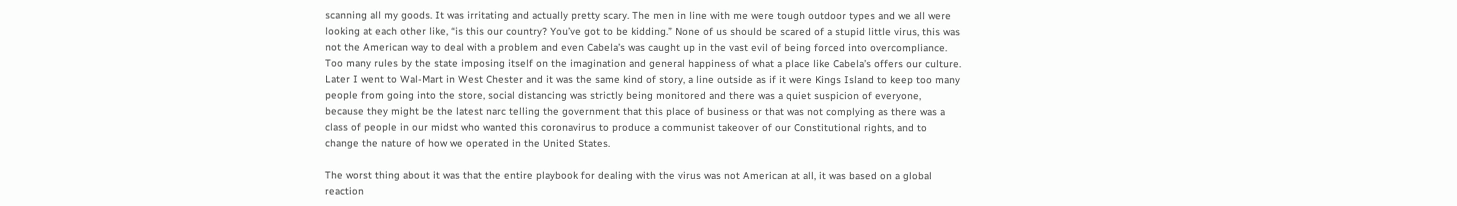scanning all my goods. It was irritating and actually pretty scary. The men in line with me were tough outdoor types and we all were looking at each other like, “is this our country? You’ve got to be kidding.” None of us should be scared of a stupid little virus, this was not the American way to deal with a problem and even Cabela’s was caught up in the vast evil of being forced into overcompliance. Too many rules by the state imposing itself on the imagination and general happiness of what a place like Cabela’s offers our culture. Later I went to Wal-Mart in West Chester and it was the same kind of story, a line outside as if it were Kings Island to keep too many people from going into the store, social distancing was strictly being monitored and there was a quiet suspicion of everyone, because they might be the latest narc telling the government that this place of business or that was not complying as there was a class of people in our midst who wanted this coronavirus to produce a communist takeover of our Constitutional rights, and to change the nature of how we operated in the United States.

The worst thing about it was that the entire playbook for dealing with the virus was not American at all, it was based on a global reaction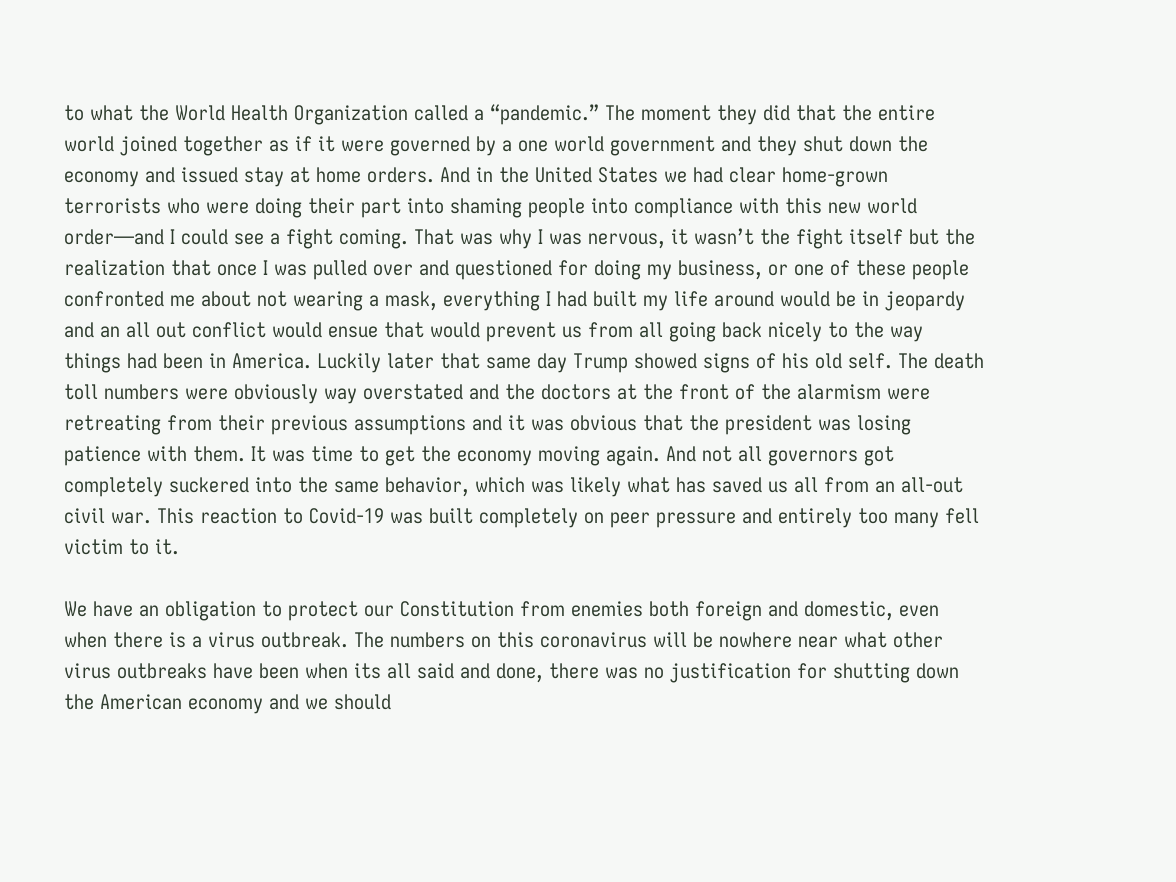to what the World Health Organization called a “pandemic.” The moment they did that the entire world joined together as if it were governed by a one world government and they shut down the economy and issued stay at home orders. And in the United States we had clear home-grown terrorists who were doing their part into shaming people into compliance with this new world order—and I could see a fight coming. That was why I was nervous, it wasn’t the fight itself but the realization that once I was pulled over and questioned for doing my business, or one of these people confronted me about not wearing a mask, everything I had built my life around would be in jeopardy and an all out conflict would ensue that would prevent us from all going back nicely to the way things had been in America. Luckily later that same day Trump showed signs of his old self. The death toll numbers were obviously way overstated and the doctors at the front of the alarmism were retreating from their previous assumptions and it was obvious that the president was losing patience with them. It was time to get the economy moving again. And not all governors got completely suckered into the same behavior, which was likely what has saved us all from an all-out civil war. This reaction to Covid-19 was built completely on peer pressure and entirely too many fell victim to it.

We have an obligation to protect our Constitution from enemies both foreign and domestic, even when there is a virus outbreak. The numbers on this coronavirus will be nowhere near what other virus outbreaks have been when its all said and done, there was no justification for shutting down the American economy and we should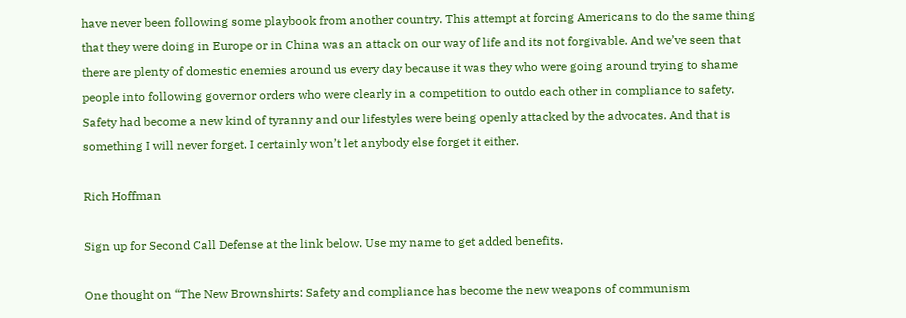have never been following some playbook from another country. This attempt at forcing Americans to do the same thing that they were doing in Europe or in China was an attack on our way of life and its not forgivable. And we’ve seen that there are plenty of domestic enemies around us every day because it was they who were going around trying to shame people into following governor orders who were clearly in a competition to outdo each other in compliance to safety. Safety had become a new kind of tyranny and our lifestyles were being openly attacked by the advocates. And that is something I will never forget. I certainly won’t let anybody else forget it either.

Rich Hoffman

Sign up for Second Call Defense at the link below. Use my name to get added benefits.

One thought on “The New Brownshirts: Safety and compliance has become the new weapons of communism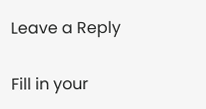Leave a Reply

Fill in your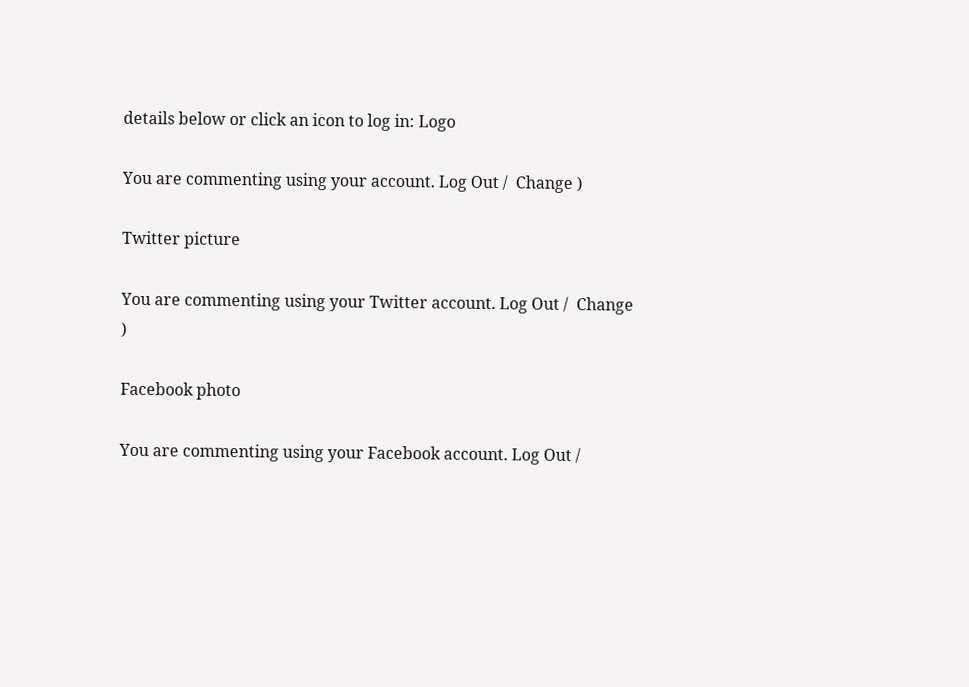details below or click an icon to log in: Logo

You are commenting using your account. Log Out /  Change )

Twitter picture

You are commenting using your Twitter account. Log Out /  Change )

Facebook photo

You are commenting using your Facebook account. Log Out /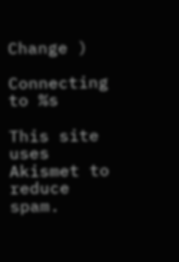Change )

Connecting to %s

This site uses Akismet to reduce spam.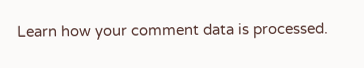Learn how your comment data is processed.